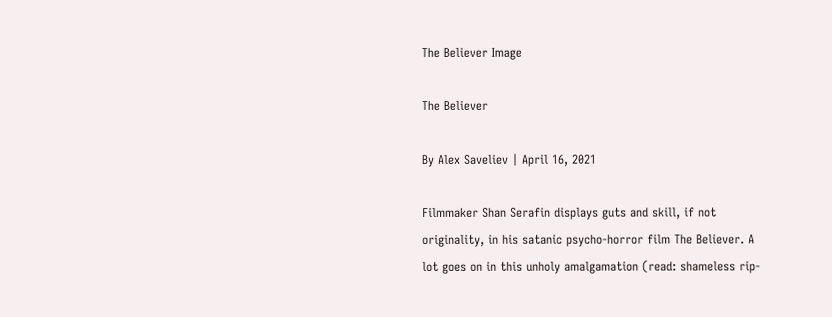The Believer Image

The Believer

By Alex Saveliev | April 16, 2021

Filmmaker Shan Serafin displays guts and skill, if not originality, in his satanic psycho-horror film The Believer. A lot goes on in this unholy amalgamation (read: shameless rip-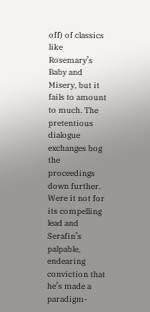off) of classics like Rosemary’s Baby and Misery, but it fails to amount to much. The pretentious dialogue exchanges bog the proceedings down further. Were it not for its compelling lead and Serafin’s palpable, endearing conviction that he’s made a paradigm-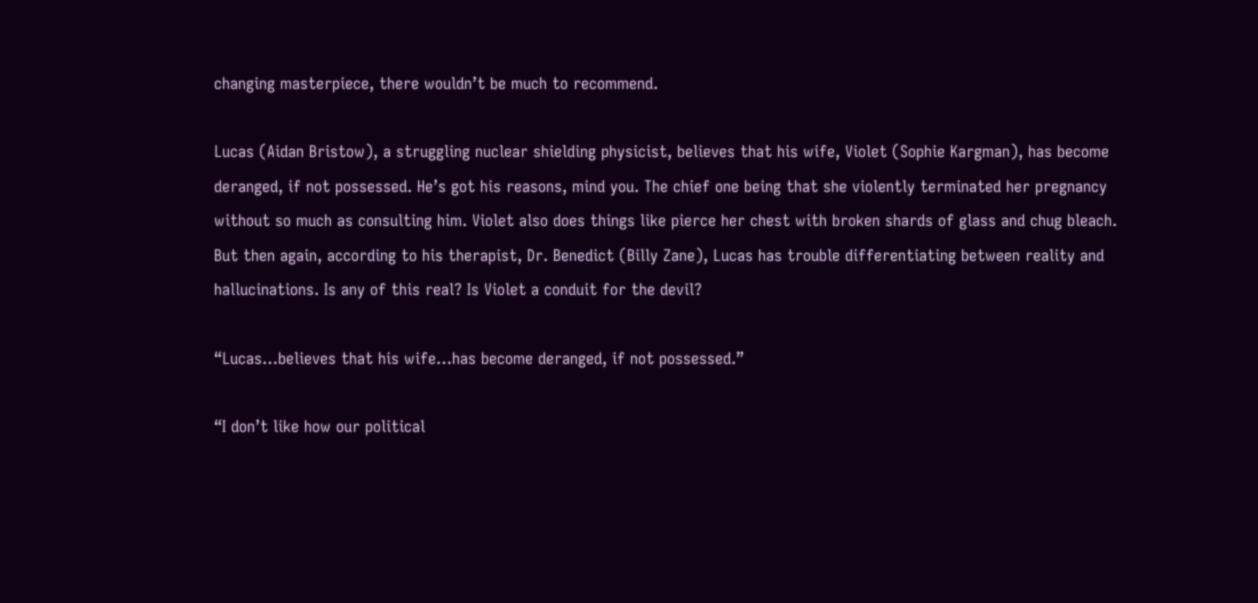changing masterpiece, there wouldn’t be much to recommend.

Lucas (Aidan Bristow), a struggling nuclear shielding physicist, believes that his wife, Violet (Sophie Kargman), has become deranged, if not possessed. He’s got his reasons, mind you. The chief one being that she violently terminated her pregnancy without so much as consulting him. Violet also does things like pierce her chest with broken shards of glass and chug bleach. But then again, according to his therapist, Dr. Benedict (Billy Zane), Lucas has trouble differentiating between reality and hallucinations. Is any of this real? Is Violet a conduit for the devil?

“Lucas…believes that his wife…has become deranged, if not possessed.”

“I don’t like how our political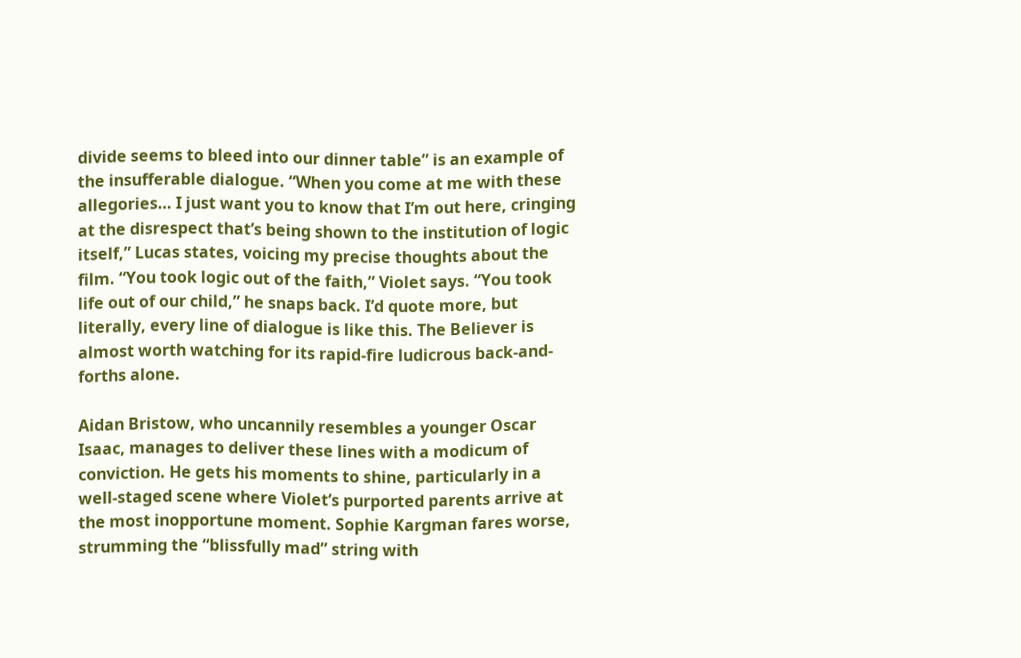divide seems to bleed into our dinner table” is an example of the insufferable dialogue. “When you come at me with these allegories… I just want you to know that I’m out here, cringing at the disrespect that’s being shown to the institution of logic itself,” Lucas states, voicing my precise thoughts about the film. “You took logic out of the faith,” Violet says. “You took life out of our child,” he snaps back. I’d quote more, but literally, every line of dialogue is like this. The Believer is almost worth watching for its rapid-fire ludicrous back-and-forths alone.

Aidan Bristow, who uncannily resembles a younger Oscar Isaac, manages to deliver these lines with a modicum of conviction. He gets his moments to shine, particularly in a well-staged scene where Violet’s purported parents arrive at the most inopportune moment. Sophie Kargman fares worse, strumming the “blissfully mad” string with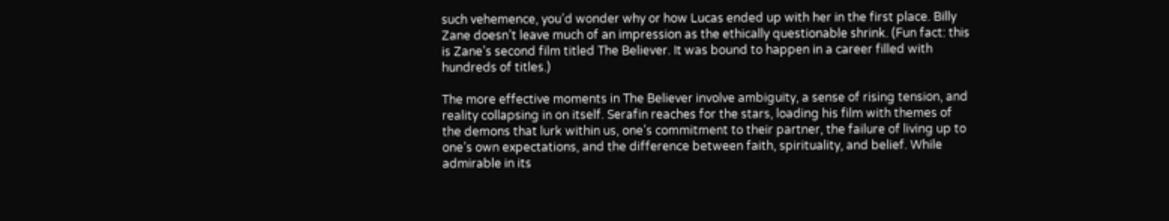such vehemence, you’d wonder why or how Lucas ended up with her in the first place. Billy Zane doesn’t leave much of an impression as the ethically questionable shrink. (Fun fact: this is Zane’s second film titled The Believer. It was bound to happen in a career filled with hundreds of titles.)

The more effective moments in The Believer involve ambiguity, a sense of rising tension, and reality collapsing in on itself. Serafin reaches for the stars, loading his film with themes of the demons that lurk within us, one’s commitment to their partner, the failure of living up to one’s own expectations, and the difference between faith, spirituality, and belief. While admirable in its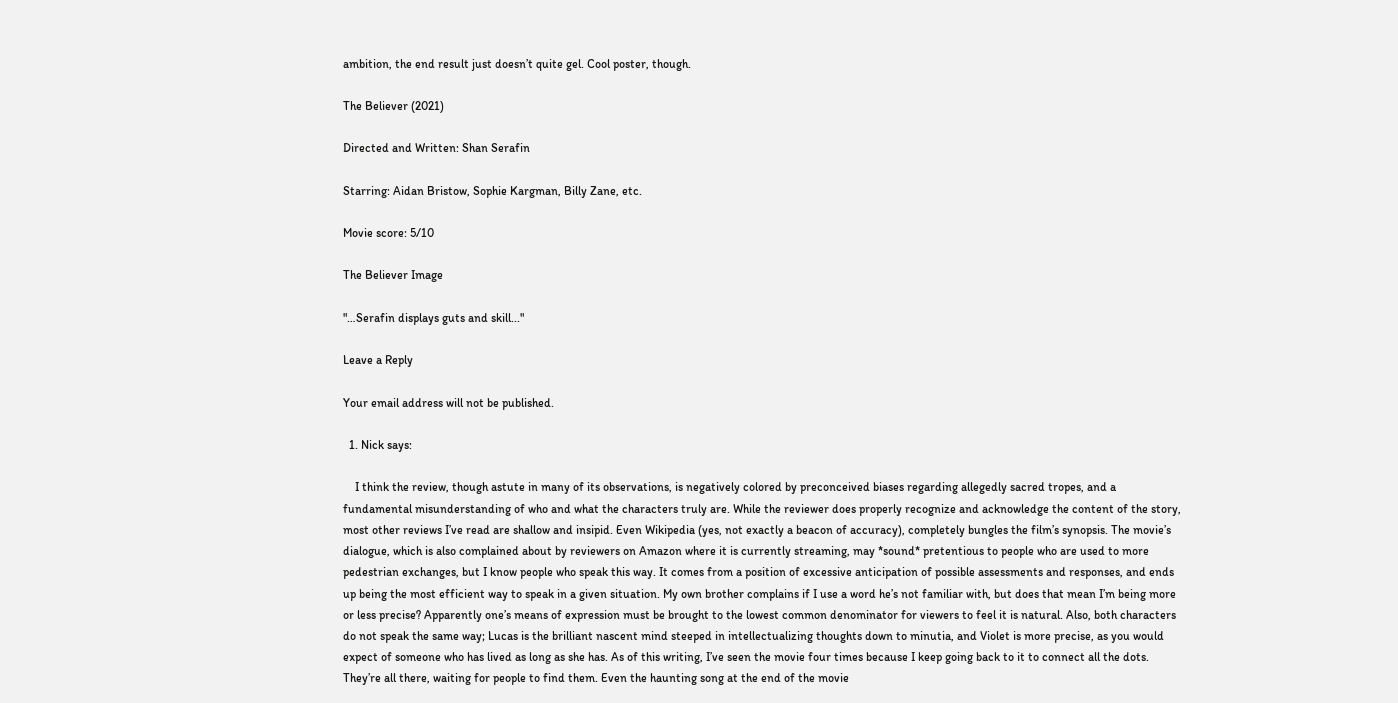ambition, the end result just doesn’t quite gel. Cool poster, though.

The Believer (2021)

Directed and Written: Shan Serafin

Starring: Aidan Bristow, Sophie Kargman, Billy Zane, etc.

Movie score: 5/10

The Believer Image

"…Serafin displays guts and skill..."

Leave a Reply

Your email address will not be published.

  1. Nick says:

    I think the review, though astute in many of its observations, is negatively colored by preconceived biases regarding allegedly sacred tropes, and a fundamental misunderstanding of who and what the characters truly are. While the reviewer does properly recognize and acknowledge the content of the story, most other reviews I’ve read are shallow and insipid. Even Wikipedia (yes, not exactly a beacon of accuracy), completely bungles the film’s synopsis. The movie’s dialogue, which is also complained about by reviewers on Amazon where it is currently streaming, may *sound* pretentious to people who are used to more pedestrian exchanges, but I know people who speak this way. It comes from a position of excessive anticipation of possible assessments and responses, and ends up being the most efficient way to speak in a given situation. My own brother complains if I use a word he’s not familiar with, but does that mean I’m being more or less precise? Apparently one’s means of expression must be brought to the lowest common denominator for viewers to feel it is natural. Also, both characters do not speak the same way; Lucas is the brilliant nascent mind steeped in intellectualizing thoughts down to minutia, and Violet is more precise, as you would expect of someone who has lived as long as she has. As of this writing, I’ve seen the movie four times because I keep going back to it to connect all the dots. They’re all there, waiting for people to find them. Even the haunting song at the end of the movie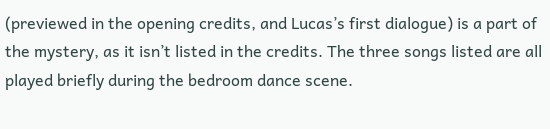(previewed in the opening credits, and Lucas’s first dialogue) is a part of the mystery, as it isn’t listed in the credits. The three songs listed are all played briefly during the bedroom dance scene.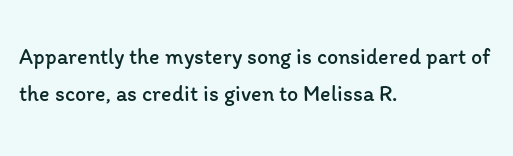Apparently the mystery song is considered part of the score, as credit is given to Melissa R.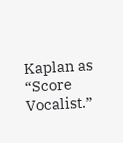Kaplan as “Score Vocalist.”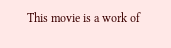This movie is a work of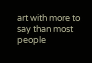art with more to say than most people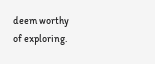deem worthy of exploring.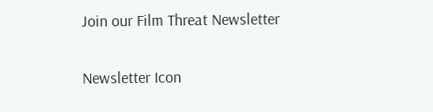Join our Film Threat Newsletter

Newsletter Icon